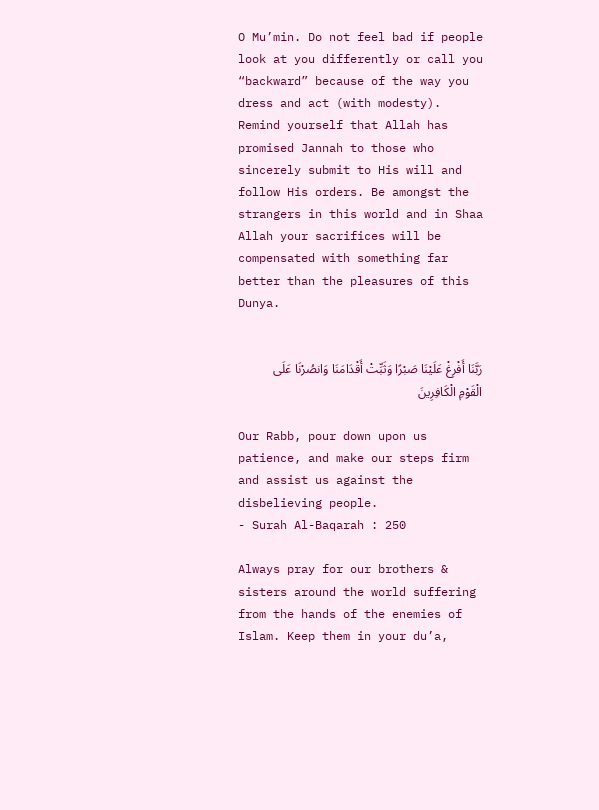O Mu’min. Do not feel bad if people look at you differently or call you “backward” because of the way you dress and act (with modesty). Remind yourself that Allah has promised Jannah to those who sincerely submit to His will and follow His orders. Be amongst the strangers in this world and in Shaa Allah your sacrifices will be compensated with something far better than the pleasures of this Dunya.


رَبَّنَا أَفْرِغْ عَلَيْنَا صَبْرًا وَثَبِّتْ أَقْدَامَنَا وَانصُرْنَا عَلَى الْقَوْمِ الْكَافِرِينَ

Our Rabb, pour down upon us patience, and make our steps firm and assist us against the disbelieving people.
- Surah Al-Baqarah : 250

Always pray for our brothers & sisters around the world suffering from the hands of the enemies of Islam. Keep them in your du’a,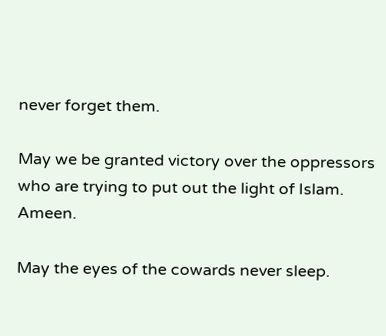never forget them.

May we be granted victory over the oppressors who are trying to put out the light of Islam. Ameen.

May the eyes of the cowards never sleep.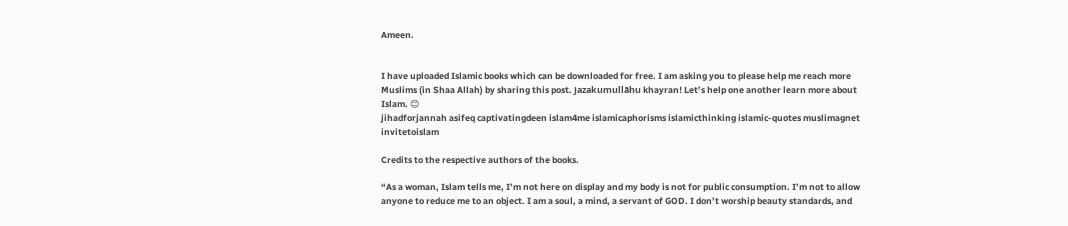Ameen.


I have uploaded Islamic books which can be downloaded for free. I am asking you to please help me reach more Muslims (in Shaa Allah) by sharing this post. Jazakumullāhu khayran! Let’s help one another learn more about Islam. 😊
jihadforjannah asifeq captivatingdeen islam4me islamicaphorisms islamicthinking islamic-quotes muslimagnet invitetoislam

Credits to the respective authors of the books.

“As a woman, Islam tells me, I’m not here on display and my body is not for public consumption. I’m not to allow anyone to reduce me to an object. I am a soul, a mind, a servant of GOD. I don’t worship beauty standards, and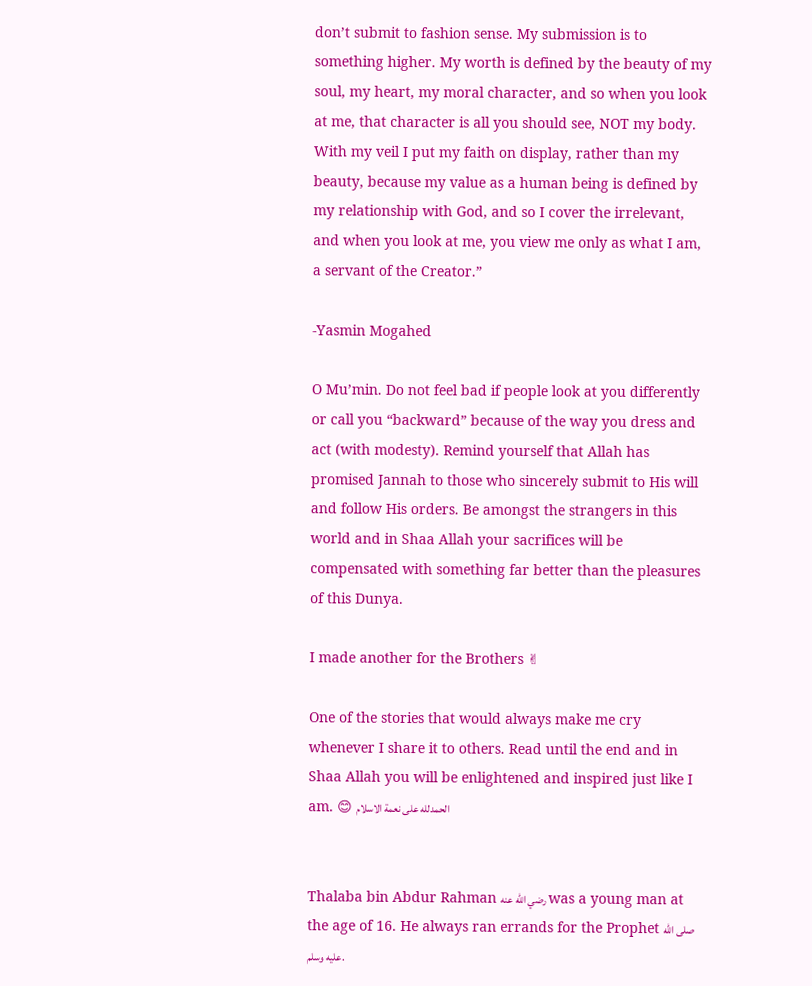don’t submit to fashion sense. My submission is to something higher. My worth is defined by the beauty of my soul, my heart, my moral character, and so when you look at me, that character is all you should see, NOT my body. With my veil I put my faith on display, rather than my beauty, because my value as a human being is defined by my relationship with God, and so I cover the irrelevant, and when you look at me, you view me only as what I am, a servant of the Creator.”

-Yasmin Mogahed

O Mu’min. Do not feel bad if people look at you differently or call you “backward” because of the way you dress and act (with modesty). Remind yourself that Allah has promised Jannah to those who sincerely submit to His will and follow His orders. Be amongst the strangers in this world and in Shaa Allah your sacrifices will be compensated with something far better than the pleasures of this Dunya.

I made another for the Brothers ✌

One of the stories that would always make me cry whenever I share it to others. Read until the end and in Shaa Allah you will be enlightened and inspired just like I am. 😊 الحمدلله على نعمة الاسلام


Thalaba bin Abdur Rahman رضي الله عنه was a young man at the age of 16. He always ran errands for the Prophet صلى الله عليه وسلم.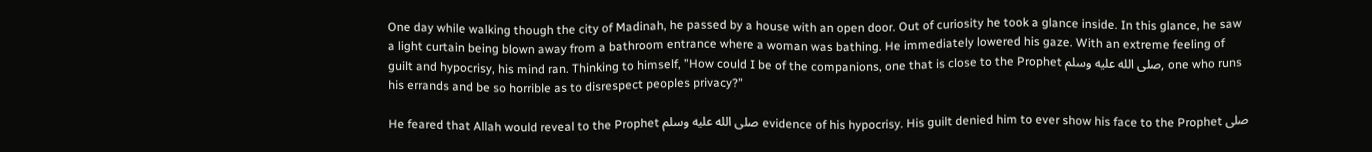One day while walking though the city of Madinah, he passed by a house with an open door. Out of curiosity he took a glance inside. In this glance, he saw a light curtain being blown away from a bathroom entrance where a woman was bathing. He immediately lowered his gaze. With an extreme feeling of guilt and hypocrisy, his mind ran. Thinking to himself, ”How could I be of the companions, one that is close to the Prophet صلى الله عليه وسلم, one who runs his errands and be so horrible as to disrespect peoples privacy?”

He feared that Allah would reveal to the Prophet صلى الله عليه وسلم evidence of his hypocrisy. His guilt denied him to ever show his face to the Prophet صلى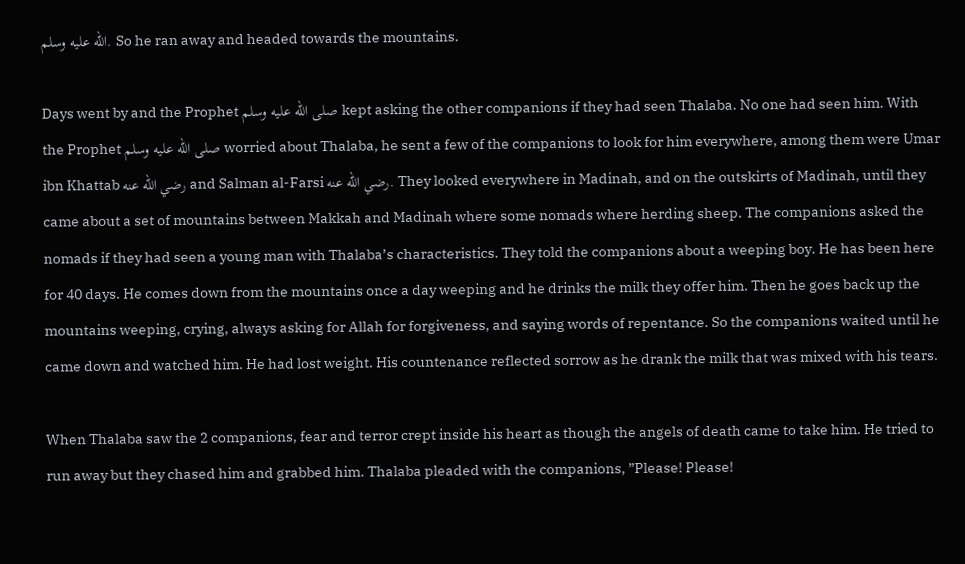الله عليه وسلم. So he ran away and headed towards the mountains.

Days went by and the Prophet صلى الله عليه وسلم kept asking the other companions if they had seen Thalaba. No one had seen him. With the Prophet صلى الله عليه وسلم worried about Thalaba, he sent a few of the companions to look for him everywhere, among them were Umar ibn Khattab رضي الله عنه and Salman al-Farsi رضي الله عنه. They looked everywhere in Madinah, and on the outskirts of Madinah, until they came about a set of mountains between Makkah and Madinah where some nomads where herding sheep. The companions asked the nomads if they had seen a young man with Thalaba’s characteristics. They told the companions about a weeping boy. He has been here for 40 days. He comes down from the mountains once a day weeping and he drinks the milk they offer him. Then he goes back up the mountains weeping, crying, always asking for Allah for forgiveness, and saying words of repentance. So the companions waited until he came down and watched him. He had lost weight. His countenance reflected sorrow as he drank the milk that was mixed with his tears.

When Thalaba saw the 2 companions, fear and terror crept inside his heart as though the angels of death came to take him. He tried to run away but they chased him and grabbed him. Thalaba pleaded with the companions, ”Please! Please!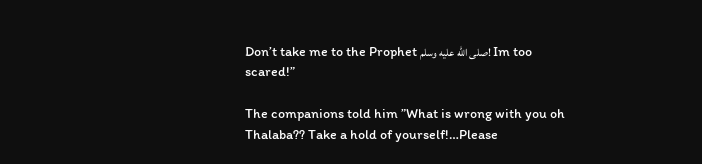Don’t take me to the Prophet صلى الله عليه وسلم! Im too scared!”

The companions told him ”What is wrong with you oh Thalaba?? Take a hold of yourself!…Please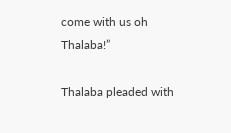come with us oh Thalaba!”

Thalaba pleaded with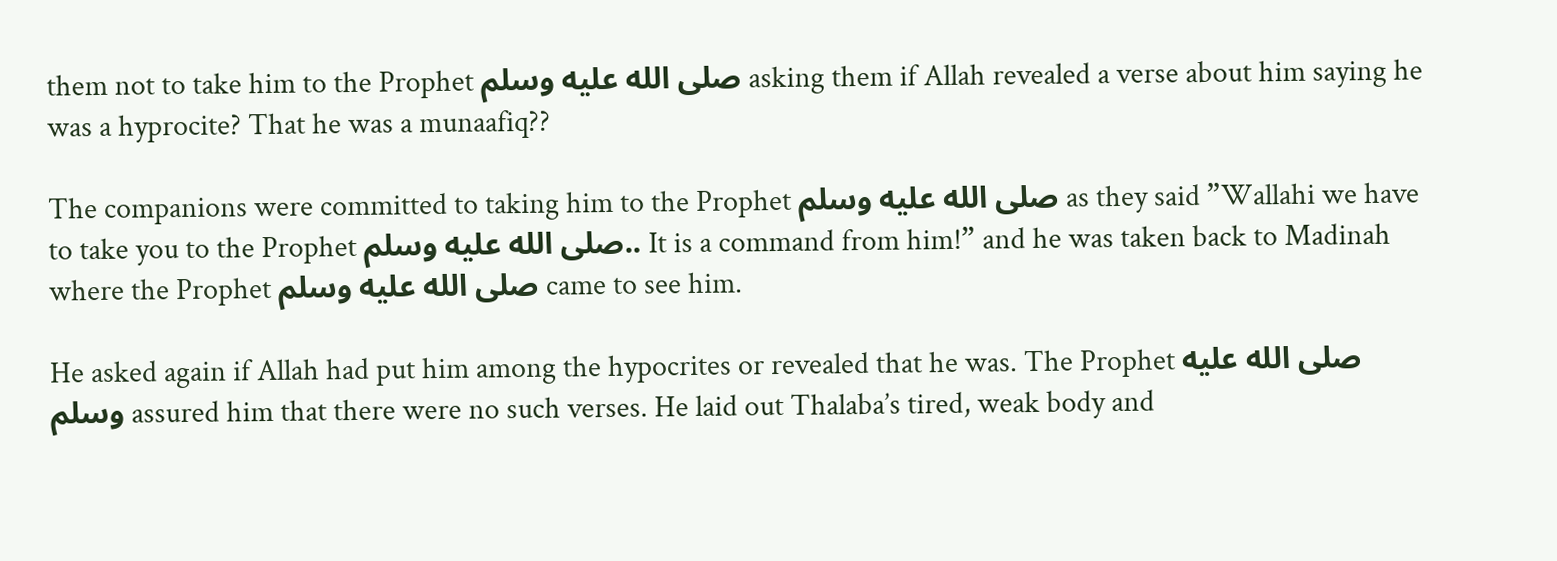them not to take him to the Prophet صلى الله عليه وسلم asking them if Allah revealed a verse about him saying he was a hyprocite? That he was a munaafiq??

The companions were committed to taking him to the Prophet صلى الله عليه وسلم as they said ”Wallahi we have to take you to the Prophet صلى الله عليه وسلم.. It is a command from him!” and he was taken back to Madinah where the Prophet صلى الله عليه وسلم came to see him.

He asked again if Allah had put him among the hypocrites or revealed that he was. The Prophet صلى الله عليه وسلم assured him that there were no such verses. He laid out Thalaba’s tired, weak body and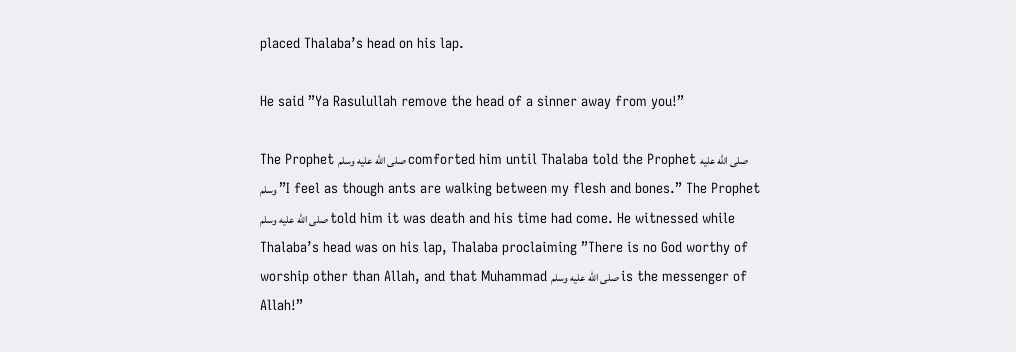placed Thalaba’s head on his lap.

He said ”Ya Rasulullah remove the head of a sinner away from you!”

The Prophet صلى الله عليه وسلم comforted him until Thalaba told the Prophet صلى الله عليه وسلم ”I feel as though ants are walking between my flesh and bones.” The Prophet صلى الله عليه وسلم told him it was death and his time had come. He witnessed while Thalaba’s head was on his lap, Thalaba proclaiming ”There is no God worthy of worship other than Allah, and that Muhammad صلى الله عليه وسلم is the messenger of Allah!”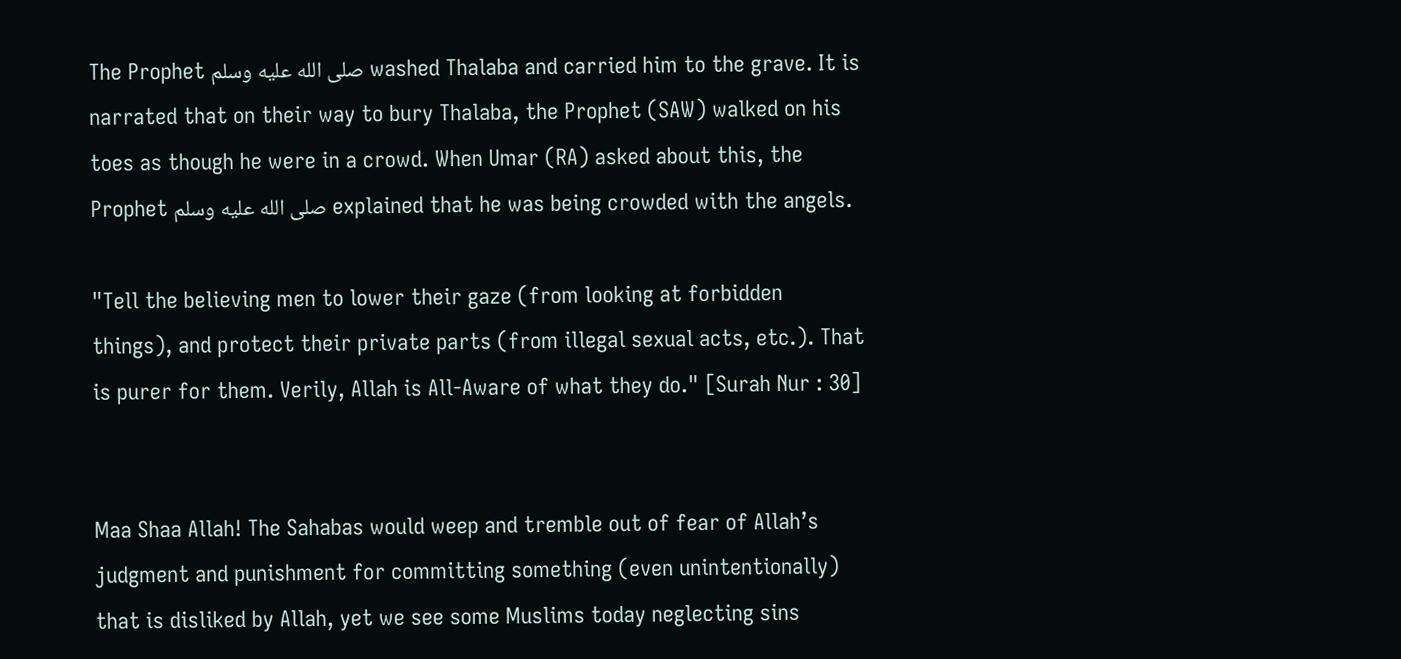The Prophet صلى الله عليه وسلم washed Thalaba and carried him to the grave. It is narrated that on their way to bury Thalaba, the Prophet (SAW) walked on his toes as though he were in a crowd. When Umar (RA) asked about this, the Prophet صلى الله عليه وسلم explained that he was being crowded with the angels.

"Tell the believing men to lower their gaze (from looking at forbidden things), and protect their private parts (from illegal sexual acts, etc.). That is purer for them. Verily, Allah is All-Aware of what they do." [Surah Nur : 30]


Maa Shaa Allah! The Sahabas would weep and tremble out of fear of Allah’s judgment and punishment for committing something (even unintentionally) that is disliked by Allah, yet we see some Muslims today neglecting sins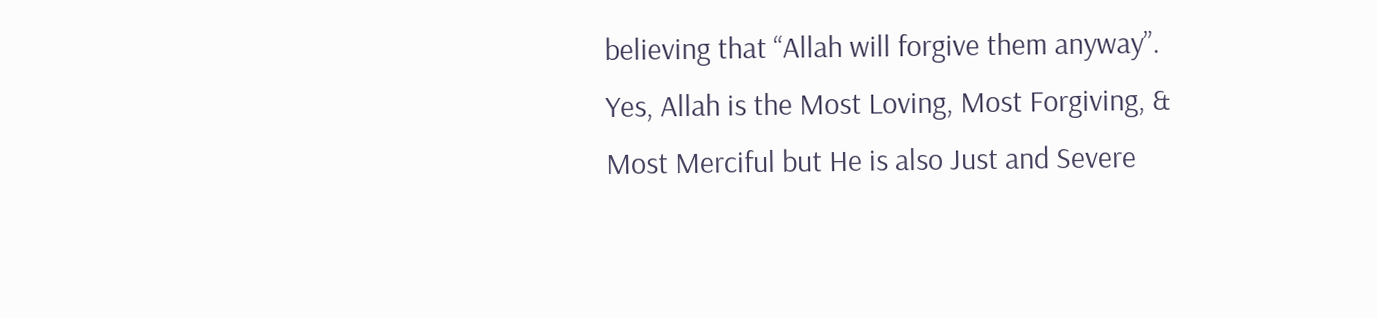believing that “Allah will forgive them anyway”. Yes, Allah is the Most Loving, Most Forgiving, & Most Merciful but He is also Just and Severe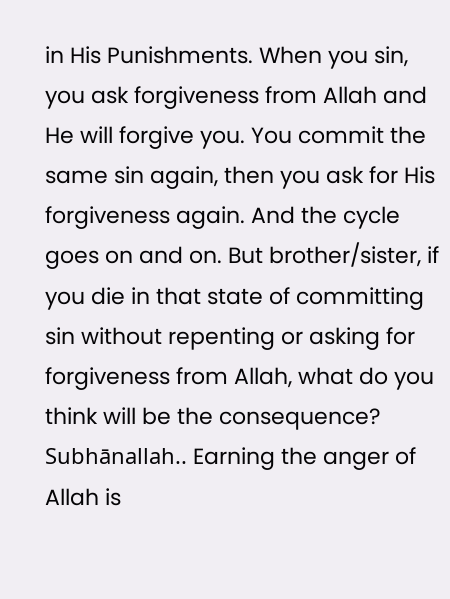in His Punishments. When you sin, you ask forgiveness from Allah and He will forgive you. You commit the same sin again, then you ask for His forgiveness again. And the cycle goes on and on. But brother/sister, if you die in that state of committing sin without repenting or asking for forgiveness from Allah, what do you think will be the consequence? Subhānallah.. Earning the anger of Allah is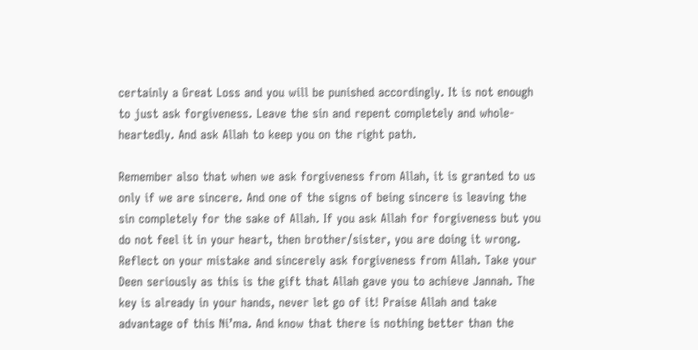certainly a Great Loss and you will be punished accordingly. It is not enough to just ask forgiveness. Leave the sin and repent completely and whole-heartedly. And ask Allah to keep you on the right path.

Remember also that when we ask forgiveness from Allah, it is granted to us only if we are sincere. And one of the signs of being sincere is leaving the sin completely for the sake of Allah. If you ask Allah for forgiveness but you do not feel it in your heart, then brother/sister, you are doing it wrong. Reflect on your mistake and sincerely ask forgiveness from Allah. Take your Deen seriously as this is the gift that Allah gave you to achieve Jannah. The key is already in your hands, never let go of it! Praise Allah and take advantage of this Ni’ma. And know that there is nothing better than the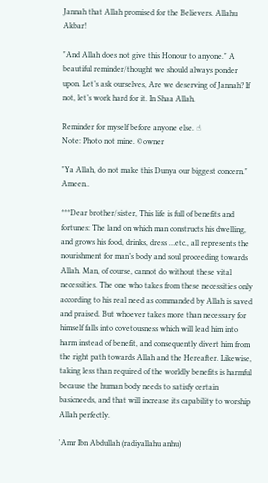Jannah that Allah promised for the Believers. Allahu Akbar!

"And Allah does not give this Honour to anyone." A beautiful reminder/thought we should always ponder upon. Let’s ask ourselves, Are we deserving of Jannah? If not, let’s work hard for it. In Shaa Allah.

Reminder for myself before anyone else. ☝
Note: Photo not mine. ©owner

"Ya Allah, do not make this Dunya our biggest concern." Ameen..

***Dear brother/sister, This life is full of benefits and fortunes: The land on which man constructs his dwelling, and grows his food, drinks, dress …etc., all represents the nourishment for man’s body and soul proceeding towards Allah. Man, of course, cannot do without these vital necessities. The one who takes from these necessities only according to his real need as commanded by Allah is saved and praised. But whoever takes more than necessary for himself falls into covetousness which will lead him into harm instead of benefit, and consequently divert him from the right path towards Allah and the Hereafter. Likewise, taking less than required of the worldly benefits is harmful because the human body needs to satisfy certain basicneeds, and that will increase its capability to worship Allah perfectly.

'Amr Ibn Abdullah (radiyallahu anhu)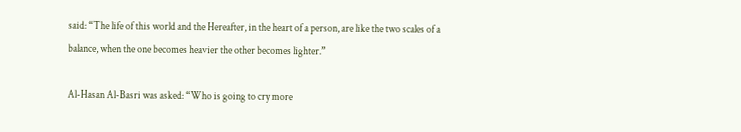said: “The life of this world and the Hereafter, in the heart of a person, are like the two scales of a balance, when the one becomes heavier the other becomes lighter.”

Al-Hasan Al-Basri was asked: “Who is going to cry more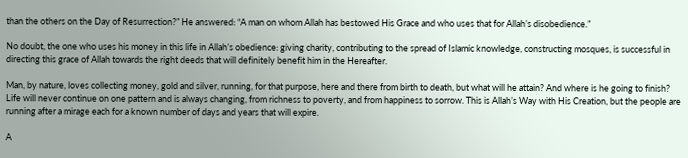than the others on the Day of Resurrection?” He answered: “A man on whom Allah has bestowed His Grace and who uses that for Allah’s disobedience.”

No doubt, the one who uses his money in this life in Allah’s obedience: giving charity, contributing to the spread of Islamic knowledge, constructing mosques, is successful in directing this grace of Allah towards the right deeds that will definitely benefit him in the Hereafter.

Man, by nature, loves collecting money, gold and silver, running, for that purpose, here and there from birth to death, but what will he attain? And where is he going to finish? Life will never continue on one pattern and is always changing, from richness to poverty, and from happiness to sorrow. This is Allah’s Way with His Creation, but the people are running after a mirage each for a known number of days and years that will expire.

A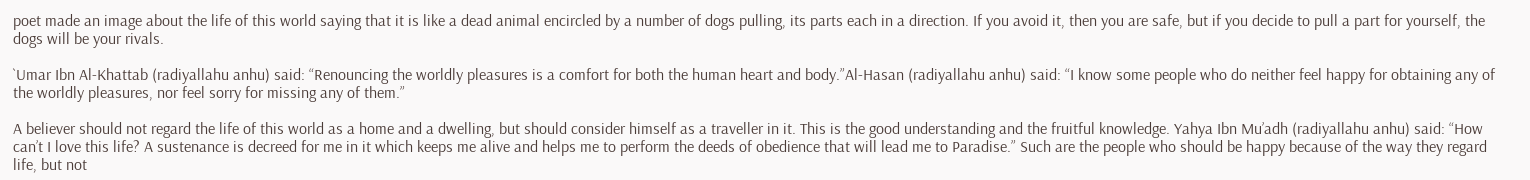poet made an image about the life of this world saying that it is like a dead animal encircled by a number of dogs pulling, its parts each in a direction. If you avoid it, then you are safe, but if you decide to pull a part for yourself, the dogs will be your rivals.

`Umar Ibn Al-Khattab (radiyallahu anhu) said: “Renouncing the worldly pleasures is a comfort for both the human heart and body.”Al-Hasan (radiyallahu anhu) said: “I know some people who do neither feel happy for obtaining any of the worldly pleasures, nor feel sorry for missing any of them.”

A believer should not regard the life of this world as a home and a dwelling, but should consider himself as a traveller in it. This is the good understanding and the fruitful knowledge. Yahya Ibn Mu’adh (radiyallahu anhu) said: “How can’t I love this life? A sustenance is decreed for me in it which keeps me alive and helps me to perform the deeds of obedience that will lead me to Paradise.” Such are the people who should be happy because of the way they regard life, but not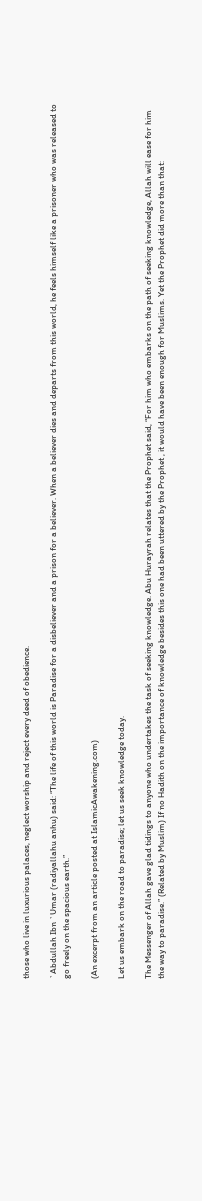those who live in luxurious palaces, neglect worship and reject every deed of obedience.

`Abdullah Ibn `Umar (radiyallahu anhu) said: “The life of this world is Paradise for a disbeliever and a prison for a believer. When a believer dies and departs from this world, he feels himself like a prisoner who was released to go freely on the spacious earth.”

(An excerpt from an article posted at IslamicAwakening.com)

Let us embark on the road to paradise; let us seek knowledge today.

The Messenger of Allah gave glad tidings to anyone who undertakes the task of seeking knowledge. Abu Hurayrah relates that the Prophet said, “For him who embarks on the path of seeking knowledge, Allah will ease for him the way to paradise.” (Related by Muslim) If no Hadith on the importance of knowledge besides this one had been uttered by the Prophet , it would have been enough for Muslims. Yet the Prophet did more than that: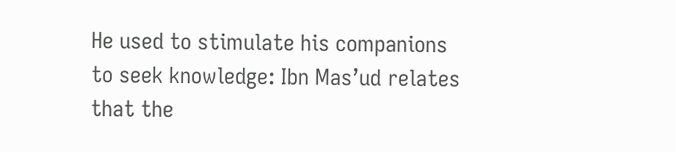He used to stimulate his companions to seek knowledge: Ibn Mas’ud relates that the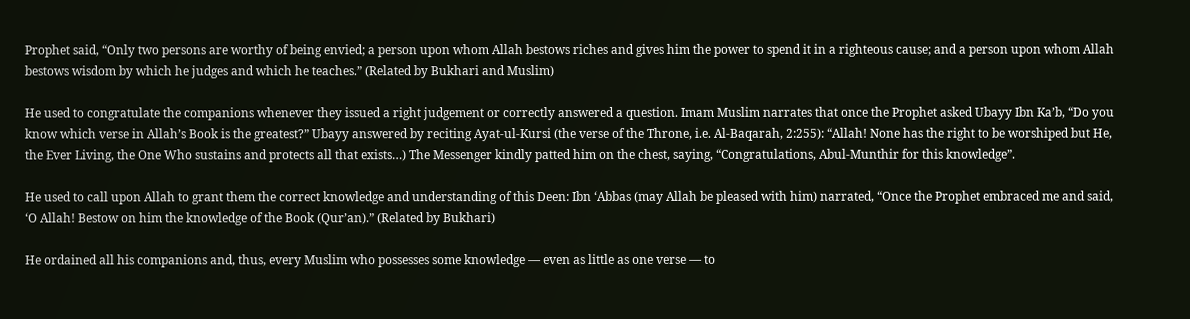Prophet said, “Only two persons are worthy of being envied; a person upon whom Allah bestows riches and gives him the power to spend it in a righteous cause; and a person upon whom Allah bestows wisdom by which he judges and which he teaches.” (Related by Bukhari and Muslim)

He used to congratulate the companions whenever they issued a right judgement or correctly answered a question. Imam Muslim narrates that once the Prophet asked Ubayy Ibn Ka’b, “Do you know which verse in Allah’s Book is the greatest?” Ubayy answered by reciting Ayat-ul-Kursi (the verse of the Throne, i.e. Al-Baqarah, 2:255): “Allah! None has the right to be worshiped but He, the Ever Living, the One Who sustains and protects all that exists…) The Messenger kindly patted him on the chest, saying, “Congratulations, Abul-Munthir for this knowledge”.

He used to call upon Allah to grant them the correct knowledge and understanding of this Deen: Ibn ‘Abbas (may Allah be pleased with him) narrated, “Once the Prophet embraced me and said, ‘O Allah! Bestow on him the knowledge of the Book (Qur’an).” (Related by Bukhari)

He ordained all his companions and, thus, every Muslim who possesses some knowledge — even as little as one verse — to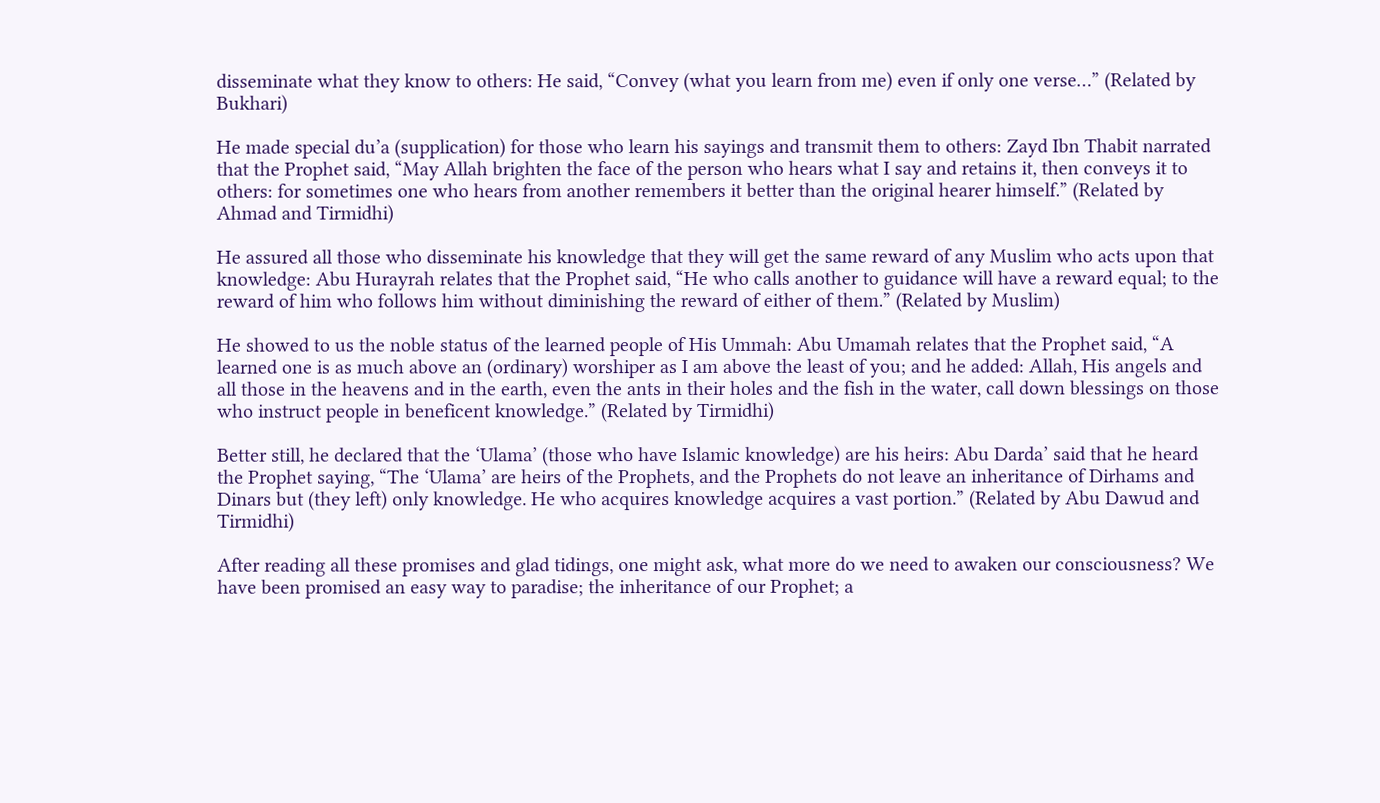disseminate what they know to others: He said, “Convey (what you learn from me) even if only one verse…” (Related by Bukhari)

He made special du’a (supplication) for those who learn his sayings and transmit them to others: Zayd Ibn Thabit narrated that the Prophet said, “May Allah brighten the face of the person who hears what I say and retains it, then conveys it to others: for sometimes one who hears from another remembers it better than the original hearer himself.” (Related by Ahmad and Tirmidhi)

He assured all those who disseminate his knowledge that they will get the same reward of any Muslim who acts upon that knowledge: Abu Hurayrah relates that the Prophet said, “He who calls another to guidance will have a reward equal; to the reward of him who follows him without diminishing the reward of either of them.” (Related by Muslim)

He showed to us the noble status of the learned people of His Ummah: Abu Umamah relates that the Prophet said, “A learned one is as much above an (ordinary) worshiper as I am above the least of you; and he added: Allah, His angels and all those in the heavens and in the earth, even the ants in their holes and the fish in the water, call down blessings on those who instruct people in beneficent knowledge.” (Related by Tirmidhi)

Better still, he declared that the ‘Ulama’ (those who have Islamic knowledge) are his heirs: Abu Darda’ said that he heard the Prophet saying, “The ‘Ulama’ are heirs of the Prophets, and the Prophets do not leave an inheritance of Dirhams and Dinars but (they left) only knowledge. He who acquires knowledge acquires a vast portion.” (Related by Abu Dawud and Tirmidhi)

After reading all these promises and glad tidings, one might ask, what more do we need to awaken our consciousness? We have been promised an easy way to paradise; the inheritance of our Prophet; a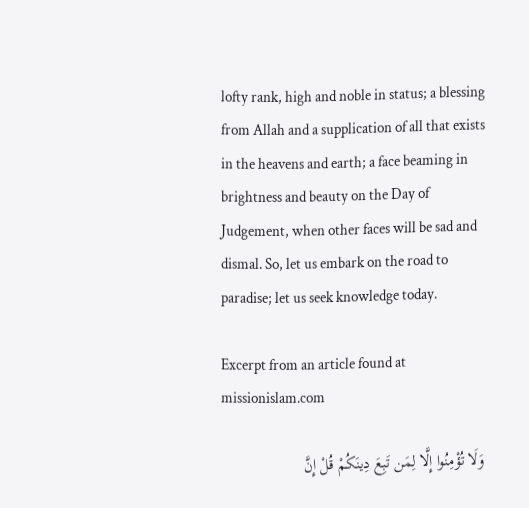lofty rank, high and noble in status; a blessing from Allah and a supplication of all that exists in the heavens and earth; a face beaming in brightness and beauty on the Day of Judgement, when other faces will be sad and dismal. So, let us embark on the road to paradise; let us seek knowledge today.

Excerpt from an article found at missionislam.com

وَلَا تُؤْمِنُوا إِلَّا لِمَن تَبِعَ دِينَكُمْ قُلْ إِنَّ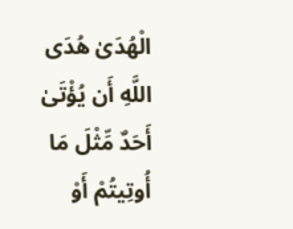الْهُدَىٰ هُدَى اللَّهِ أَن يُؤْتَىٰ أَحَدٌ مِّثْلَ مَا أُوتِيتُمْ أَوْ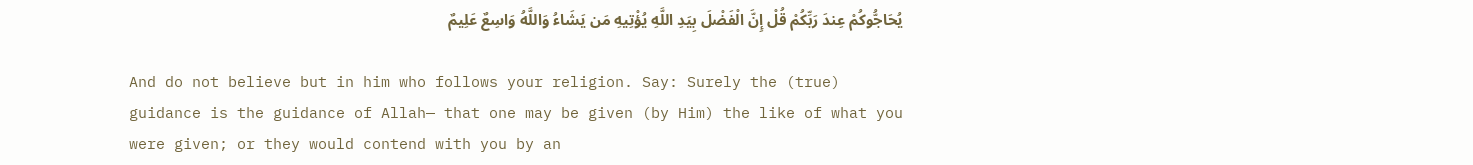يُحَاجُّوكُمْ عِندَ رَبِّكُمْ قُلْ إِنَّ الْفَضْلَ بِيَدِ اللَّهِ يُؤْتِيهِ مَن يَشَاءُ وَاللَّهُ وَاسِعٌ عَلِيمٌ

And do not believe but in him who follows your religion. Say: Surely the (true) guidance is the guidance of Allah— that one may be given (by Him) the like of what you were given; or they would contend with you by an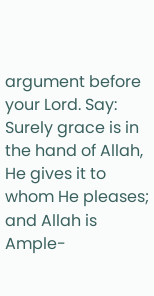argument before your Lord. Say: Surely grace is in the hand of Allah, He gives it to whom He pleases; and Allah is Ample-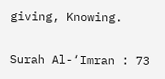giving, Knowing.

Surah Al-‘Imran : 73